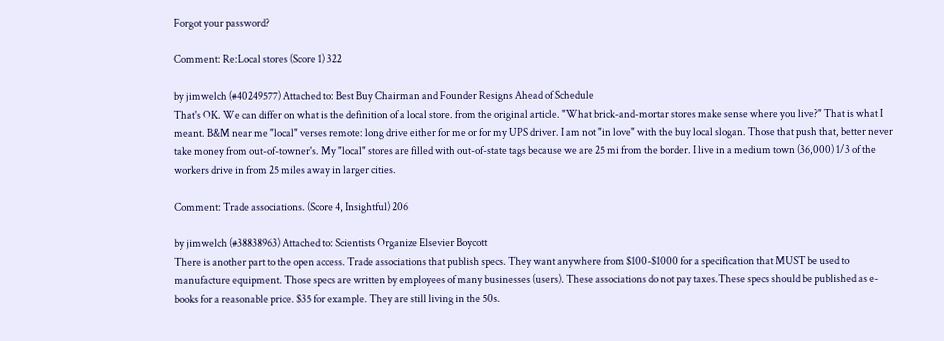Forgot your password?

Comment: Re:Local stores (Score 1) 322

by jimwelch (#40249577) Attached to: Best Buy Chairman and Founder Resigns Ahead of Schedule
That's OK. We can differ on what is the definition of a local store. from the original article. "What brick-and-mortar stores make sense where you live?" That is what I meant. B&M near me "local" verses remote: long drive either for me or for my UPS driver. I am not "in love" with the buy local slogan. Those that push that, better never take money from out-of-towner's. My "local" stores are filled with out-of-state tags because we are 25 mi from the border. I live in a medium town (36,000) 1/3 of the workers drive in from 25 miles away in larger cities.

Comment: Trade associations. (Score 4, Insightful) 206

by jimwelch (#38838963) Attached to: Scientists Organize Elsevier Boycott
There is another part to the open access. Trade associations that publish specs. They want anywhere from $100-$1000 for a specification that MUST be used to manufacture equipment. Those specs are written by employees of many businesses (users). These associations do not pay taxes.These specs should be published as e-books for a reasonable price. $35 for example. They are still living in the 50s.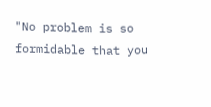"No problem is so formidable that you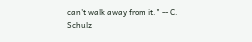can't walk away from it." -- C. Schulz